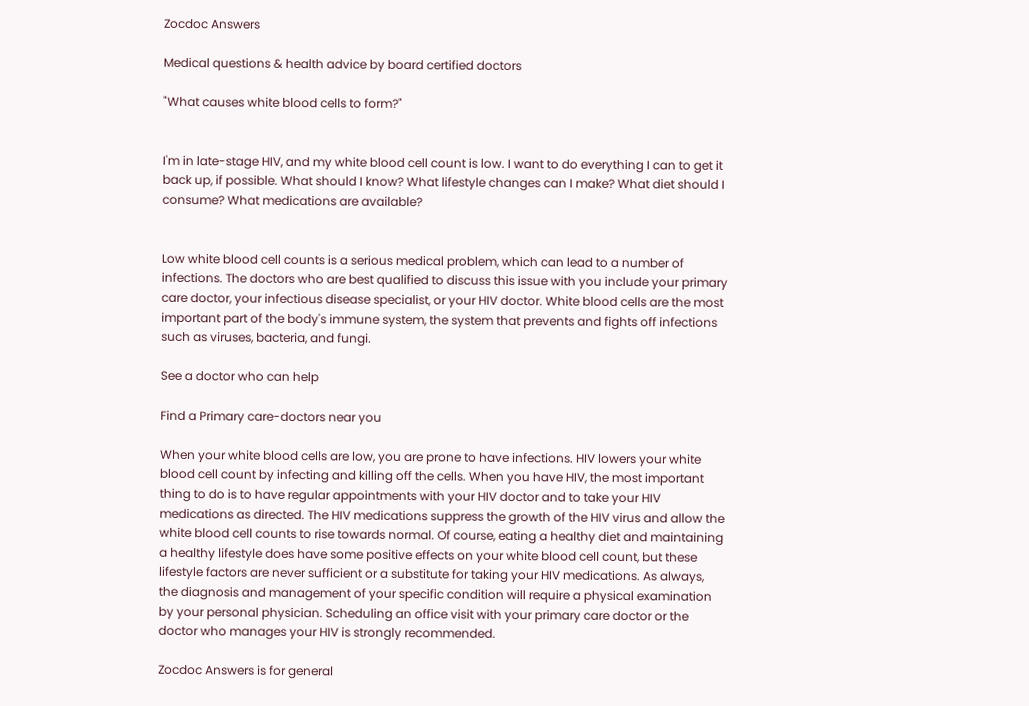Zocdoc Answers

Medical questions & health advice by board certified doctors

"What causes white blood cells to form?"


I'm in late-stage HIV, and my white blood cell count is low. I want to do everything I can to get it back up, if possible. What should I know? What lifestyle changes can I make? What diet should I consume? What medications are available?


Low white blood cell counts is a serious medical problem, which can lead to a number of infections. The doctors who are best qualified to discuss this issue with you include your primary care doctor, your infectious disease specialist, or your HIV doctor. White blood cells are the most important part of the body's immune system, the system that prevents and fights off infections such as viruses, bacteria, and fungi.

See a doctor who can help

Find a Primary care-doctors near you

When your white blood cells are low, you are prone to have infections. HIV lowers your white blood cell count by infecting and killing off the cells. When you have HIV, the most important thing to do is to have regular appointments with your HIV doctor and to take your HIV medications as directed. The HIV medications suppress the growth of the HIV virus and allow the white blood cell counts to rise towards normal. Of course, eating a healthy diet and maintaining a healthy lifestyle does have some positive effects on your white blood cell count, but these lifestyle factors are never sufficient or a substitute for taking your HIV medications. As always, the diagnosis and management of your specific condition will require a physical examination by your personal physician. Scheduling an office visit with your primary care doctor or the doctor who manages your HIV is strongly recommended.

Zocdoc Answers is for general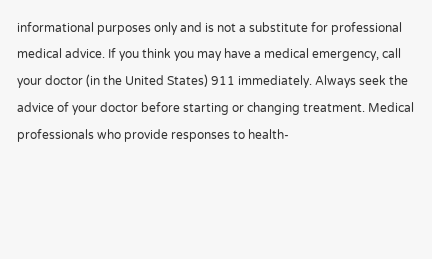informational purposes only and is not a substitute for professional medical advice. If you think you may have a medical emergency, call your doctor (in the United States) 911 immediately. Always seek the advice of your doctor before starting or changing treatment. Medical professionals who provide responses to health-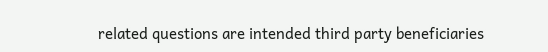related questions are intended third party beneficiaries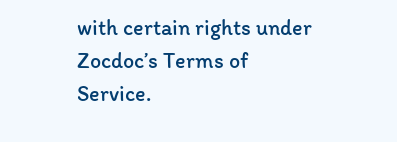with certain rights under Zocdoc’s Terms of Service.